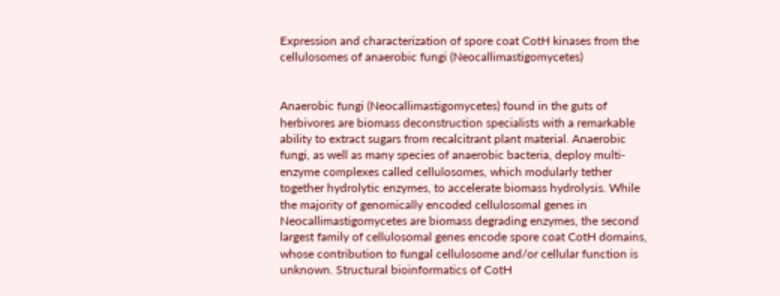Expression and characterization of spore coat CotH kinases from the cellulosomes of anaerobic fungi (Neocallimastigomycetes)


Anaerobic fungi (Neocallimastigomycetes) found in the guts of herbivores are biomass deconstruction specialists with a remarkable ability to extract sugars from recalcitrant plant material. Anaerobic fungi, as well as many species of anaerobic bacteria, deploy multi-enzyme complexes called cellulosomes, which modularly tether together hydrolytic enzymes, to accelerate biomass hydrolysis. While the majority of genomically encoded cellulosomal genes in Neocallimastigomycetes are biomass degrading enzymes, the second largest family of cellulosomal genes encode spore coat CotH domains, whose contribution to fungal cellulosome and/or cellular function is unknown. Structural bioinformatics of CotH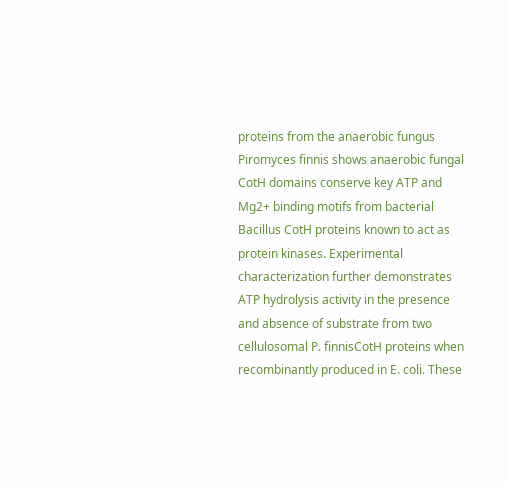proteins from the anaerobic fungus Piromyces finnis shows anaerobic fungal CotH domains conserve key ATP and Mg2+ binding motifs from bacterial Bacillus CotH proteins known to act as protein kinases. Experimental characterization further demonstrates ATP hydrolysis activity in the presence and absence of substrate from two cellulosomal P. finnisCotH proteins when recombinantly produced in E. coli. These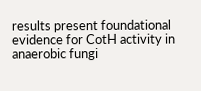results present foundational evidence for CotH activity in anaerobic fungi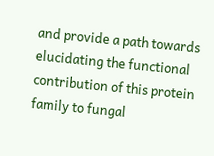and provide a path towards elucidating the functional contribution of this protein family to fungal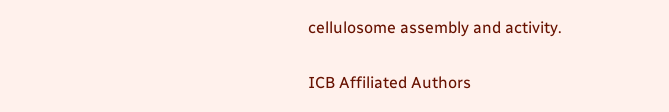cellulosome assembly and activity.

ICB Affiliated Authors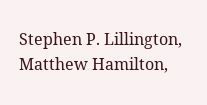Stephen P. Lillington, Matthew Hamilton,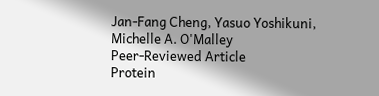Jan-Fang Cheng, Yasuo Yoshikuni, Michelle A. O'Malley
Peer-Reviewed Article
Protein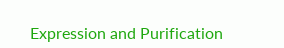Expression and Purification